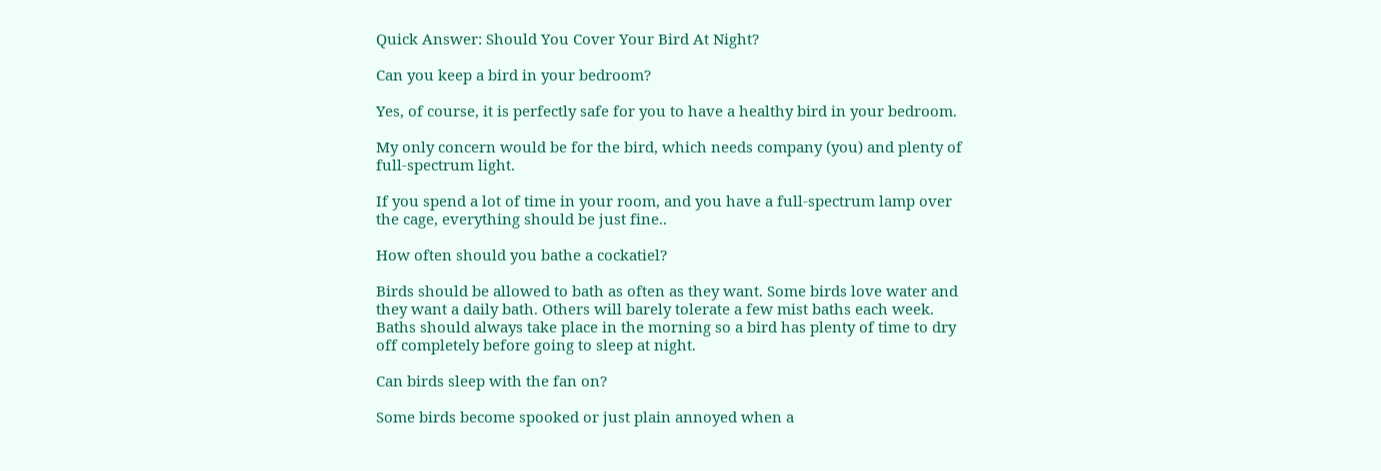Quick Answer: Should You Cover Your Bird At Night?

Can you keep a bird in your bedroom?

Yes, of course, it is perfectly safe for you to have a healthy bird in your bedroom.

My only concern would be for the bird, which needs company (you) and plenty of full-spectrum light.

If you spend a lot of time in your room, and you have a full-spectrum lamp over the cage, everything should be just fine..

How often should you bathe a cockatiel?

Birds should be allowed to bath as often as they want. Some birds love water and they want a daily bath. Others will barely tolerate a few mist baths each week. Baths should always take place in the morning so a bird has plenty of time to dry off completely before going to sleep at night.

Can birds sleep with the fan on?

Some birds become spooked or just plain annoyed when a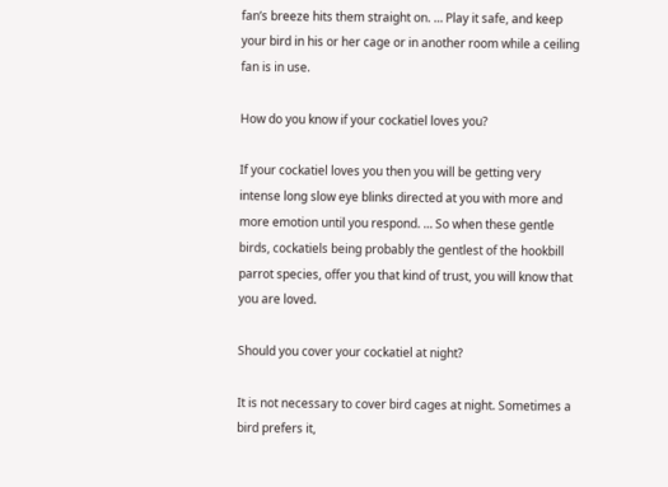fan’s breeze hits them straight on. … Play it safe, and keep your bird in his or her cage or in another room while a ceiling fan is in use.

How do you know if your cockatiel loves you?

If your cockatiel loves you then you will be getting very intense long slow eye blinks directed at you with more and more emotion until you respond. … So when these gentle birds, cockatiels being probably the gentlest of the hookbill parrot species, offer you that kind of trust, you will know that you are loved.

Should you cover your cockatiel at night?

It is not necessary to cover bird cages at night. Sometimes a bird prefers it,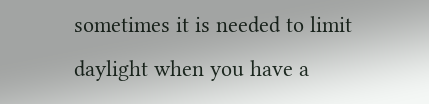sometimes it is needed to limit daylight when you have a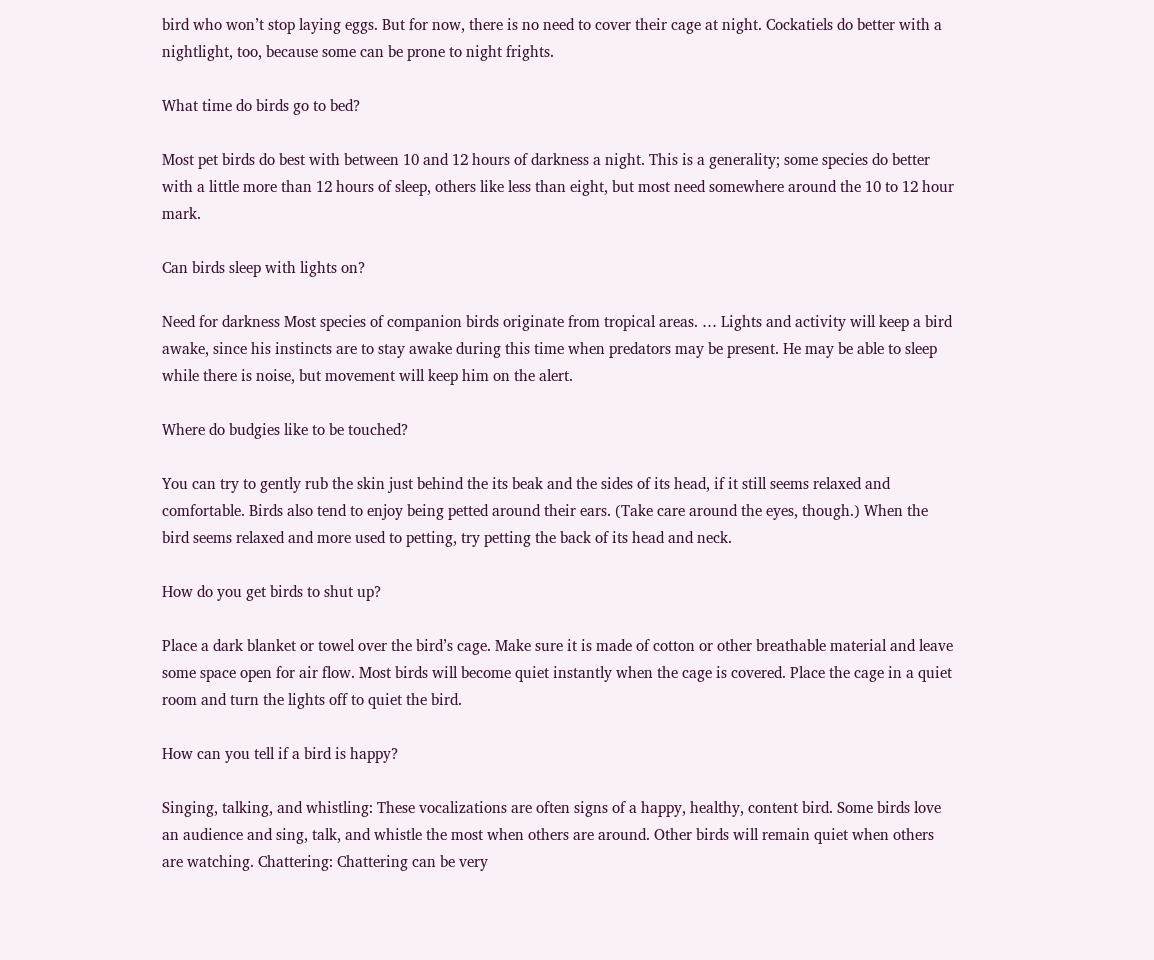bird who won’t stop laying eggs. But for now, there is no need to cover their cage at night. Cockatiels do better with a nightlight, too, because some can be prone to night frights.

What time do birds go to bed?

Most pet birds do best with between 10 and 12 hours of darkness a night. This is a generality; some species do better with a little more than 12 hours of sleep, others like less than eight, but most need somewhere around the 10 to 12 hour mark.

Can birds sleep with lights on?

Need for darkness Most species of companion birds originate from tropical areas. … Lights and activity will keep a bird awake, since his instincts are to stay awake during this time when predators may be present. He may be able to sleep while there is noise, but movement will keep him on the alert.

Where do budgies like to be touched?

You can try to gently rub the skin just behind the its beak and the sides of its head, if it still seems relaxed and comfortable. Birds also tend to enjoy being petted around their ears. (Take care around the eyes, though.) When the bird seems relaxed and more used to petting, try petting the back of its head and neck.

How do you get birds to shut up?

Place a dark blanket or towel over the bird’s cage. Make sure it is made of cotton or other breathable material and leave some space open for air flow. Most birds will become quiet instantly when the cage is covered. Place the cage in a quiet room and turn the lights off to quiet the bird.

How can you tell if a bird is happy?

Singing, talking, and whistling: These vocalizations are often signs of a happy, healthy, content bird. Some birds love an audience and sing, talk, and whistle the most when others are around. Other birds will remain quiet when others are watching. Chattering: Chattering can be very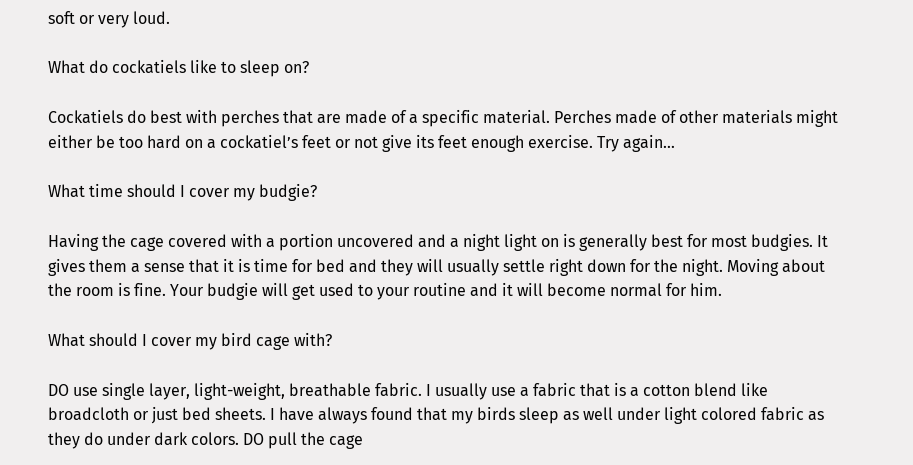soft or very loud.

What do cockatiels like to sleep on?

Cockatiels do best with perches that are made of a specific material. Perches made of other materials might either be too hard on a cockatiel’s feet or not give its feet enough exercise. Try again…

What time should I cover my budgie?

Having the cage covered with a portion uncovered and a night light on is generally best for most budgies. It gives them a sense that it is time for bed and they will usually settle right down for the night. Moving about the room is fine. Your budgie will get used to your routine and it will become normal for him.

What should I cover my bird cage with?

DO use single layer, light-weight, breathable fabric. I usually use a fabric that is a cotton blend like broadcloth or just bed sheets. I have always found that my birds sleep as well under light colored fabric as they do under dark colors. DO pull the cage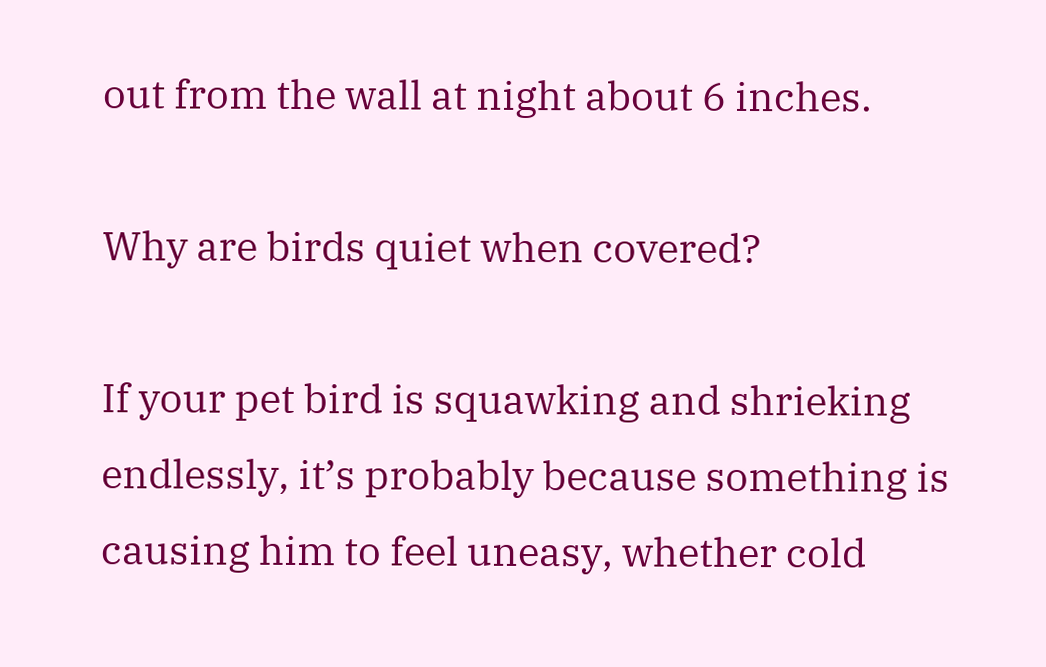out from the wall at night about 6 inches.

Why are birds quiet when covered?

If your pet bird is squawking and shrieking endlessly, it’s probably because something is causing him to feel uneasy, whether cold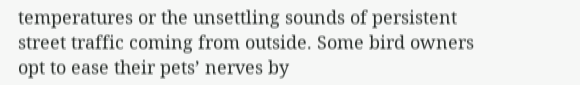temperatures or the unsettling sounds of persistent street traffic coming from outside. Some bird owners opt to ease their pets’ nerves by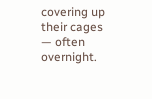covering up their cages — often overnight.